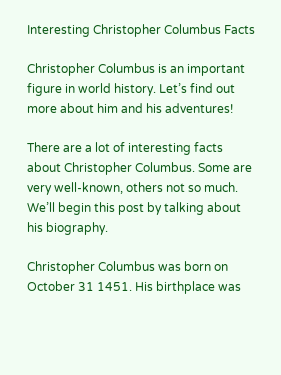Interesting Christopher Columbus Facts

Christopher Columbus is an important figure in world history. Let’s find out more about him and his adventures!

There are a lot of interesting facts about Christopher Columbus. Some are very well-known, others not so much. We’ll begin this post by talking about his biography.

Christopher Columbus was born on October 31 1451. His birthplace was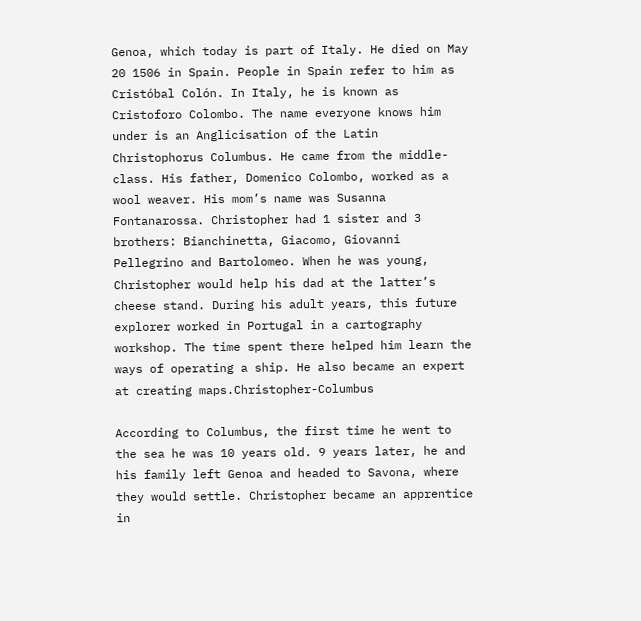Genoa, which today is part of Italy. He died on May 20 1506 in Spain. People in Spain refer to him as Cristóbal Colón. In Italy, he is known as Cristoforo Colombo. The name everyone knows him under is an Anglicisation of the Latin Christophorus Columbus. He came from the middle-class. His father, Domenico Colombo, worked as a wool weaver. His mom’s name was Susanna Fontanarossa. Christopher had 1 sister and 3 brothers: Bianchinetta, Giacomo, Giovanni Pellegrino and Bartolomeo. When he was young, Christopher would help his dad at the latter’s cheese stand. During his adult years, this future explorer worked in Portugal in a cartography workshop. The time spent there helped him learn the ways of operating a ship. He also became an expert at creating maps.Christopher-Columbus

According to Columbus, the first time he went to the sea he was 10 years old. 9 years later, he and his family left Genoa and headed to Savona, where they would settle. Christopher became an apprentice in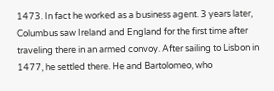1473. In fact he worked as a business agent. 3 years later, Columbus saw Ireland and England for the first time after traveling there in an armed convoy. After sailing to Lisbon in 1477, he settled there. He and Bartolomeo, who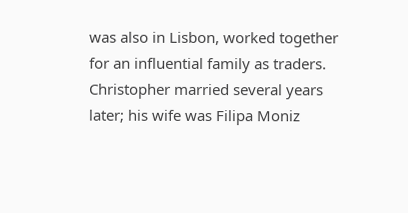was also in Lisbon, worked together for an influential family as traders. Christopher married several years later; his wife was Filipa Moniz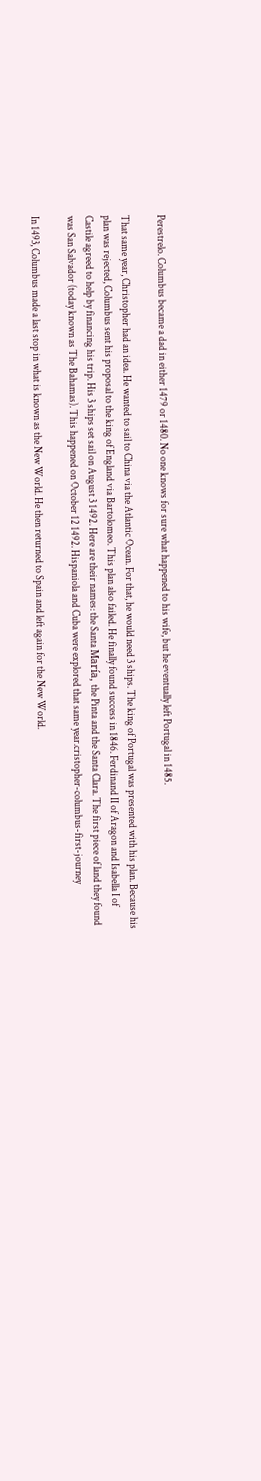Perestrelo. Columbus became a dad in either 1479 or 1480. No one knows for sure what happened to his wife, but he eventually left Portugal in 1485.

That same year, Christopher had an idea. He wanted to sail to China via the Atlantic Ocean. For that, he would need 3 ships. The king of Portugal was presented with his plan. Because his plan was rejected, Columbus sent his proposal to the king of England via Bartolomeo. This plan also failed. He finally found success in 1846. Ferdinand II of Aragon and Isabella I of Castile agreed to help by financing his trip. His 3 ships set sail on August 3 1492. Here are their names: the Santa María, the Pinta and the Santa Clara. The first piece of land they found was San Salvador (today known as The Bahamas). This happened on October 12 1492. Hispaniola and Cuba were explored that same year.cristopher-columbus-first-journey

In 1493, Columbus made a last stop in what is known as the New World. He then returned to Spain and left again for the New World.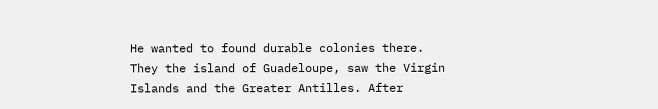He wanted to found durable colonies there. They the island of Guadeloupe, saw the Virgin Islands and the Greater Antilles. After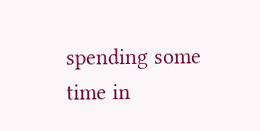spending some time in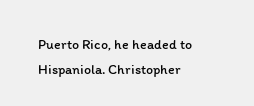Puerto Rico, he headed to Hispaniola. Christopher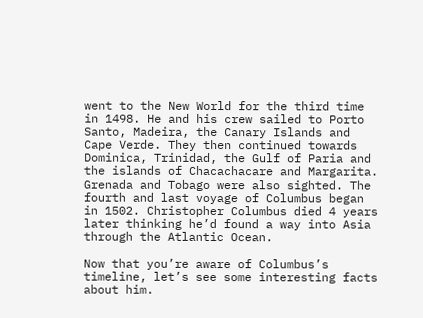went to the New World for the third time in 1498. He and his crew sailed to Porto Santo, Madeira, the Canary Islands and Cape Verde. They then continued towards Dominica, Trinidad, the Gulf of Paria and the islands of Chacachacare and Margarita. Grenada and Tobago were also sighted. The fourth and last voyage of Columbus began in 1502. Christopher Columbus died 4 years later thinking he’d found a way into Asia through the Atlantic Ocean.

Now that you’re aware of Columbus’s timeline, let’s see some interesting facts about him.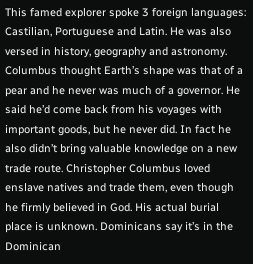This famed explorer spoke 3 foreign languages: Castilian, Portuguese and Latin. He was also versed in history, geography and astronomy. Columbus thought Earth’s shape was that of a pear and he never was much of a governor. He said he’d come back from his voyages with important goods, but he never did. In fact he also didn’t bring valuable knowledge on a new trade route. Christopher Columbus loved enslave natives and trade them, even though he firmly believed in God. His actual burial place is unknown. Dominicans say it’s in the Dominican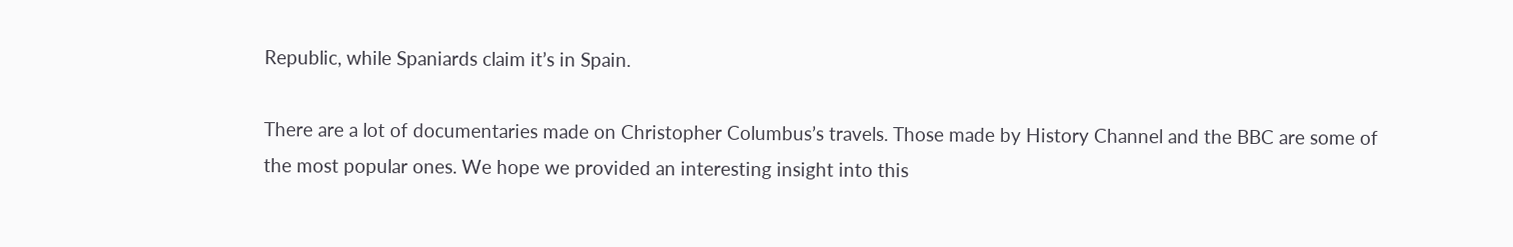Republic, while Spaniards claim it’s in Spain.

There are a lot of documentaries made on Christopher Columbus’s travels. Those made by History Channel and the BBC are some of the most popular ones. We hope we provided an interesting insight into this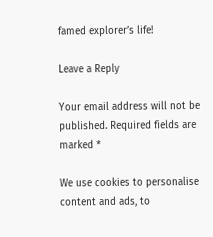famed explorer’s life!

Leave a Reply

Your email address will not be published. Required fields are marked *

We use cookies to personalise content and ads, to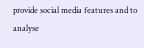provide social media features and to analyse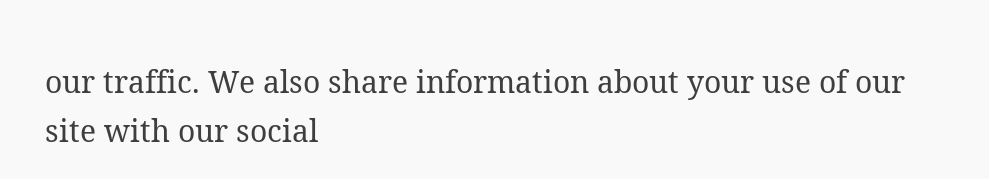our traffic. We also share information about your use of our site with our social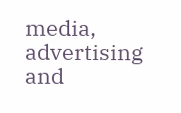media, advertising and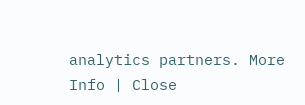analytics partners. More Info | Close